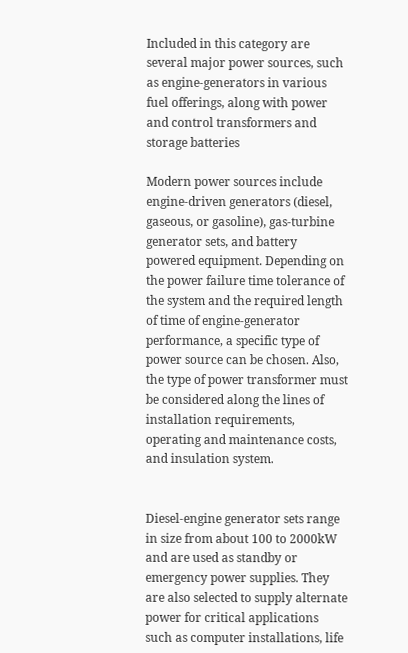Included in this category are several major power sources, such as engine-generators in various fuel offerings, along with power and control transformers and storage batteries

Modern power sources include engine-driven generators (diesel, gaseous, or gasoline), gas-turbine generator sets, and battery powered equipment. Depending on the power failure time tolerance of the system and the required length of time of engine-generator performance, a specific type of power source can be chosen. Also, the type of power transformer must be considered along the lines of installation requirements, operating and maintenance costs, and insulation system.


Diesel-engine generator sets range in size from about 100 to 2000kW and are used as standby or emergency power supplies. They are also selected to supply alternate power for critical applications such as computer installations, life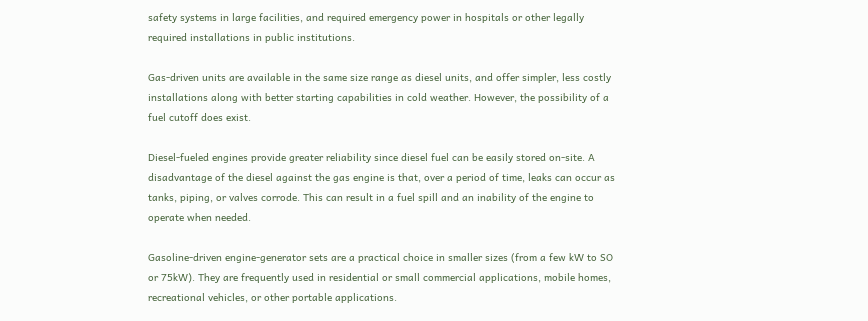safety systems in large facilities, and required emergency power in hospitals or other legally required installations in public institutions.

Gas-driven units are available in the same size range as diesel units, and offer simpler, less costly installations along with better starting capabilities in cold weather. However, the possibility of a fuel cutoff does exist.

Diesel-fueled engines provide greater reliability since diesel fuel can be easily stored on-site. A disadvantage of the diesel against the gas engine is that, over a period of time, leaks can occur as tanks, piping, or valves corrode. This can result in a fuel spill and an inability of the engine to operate when needed.

Gasoline-driven engine-generator sets are a practical choice in smaller sizes (from a few kW to SO or 75kW). They are frequently used in residential or small commercial applications, mobile homes, recreational vehicles, or other portable applications.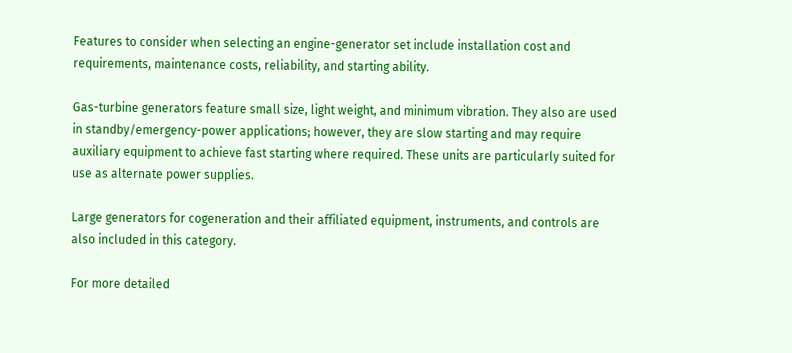Features to consider when selecting an engine-generator set include installation cost and requirements, maintenance costs, reliability, and starting ability.

Gas-turbine generators feature small size, light weight, and minimum vibration. They also are used in standby/emergency-power applications; however, they are slow starting and may require auxiliary equipment to achieve fast starting where required. These units are particularly suited for use as alternate power supplies.

Large generators for cogeneration and their affiliated equipment, instruments, and controls are also included in this category.

For more detailed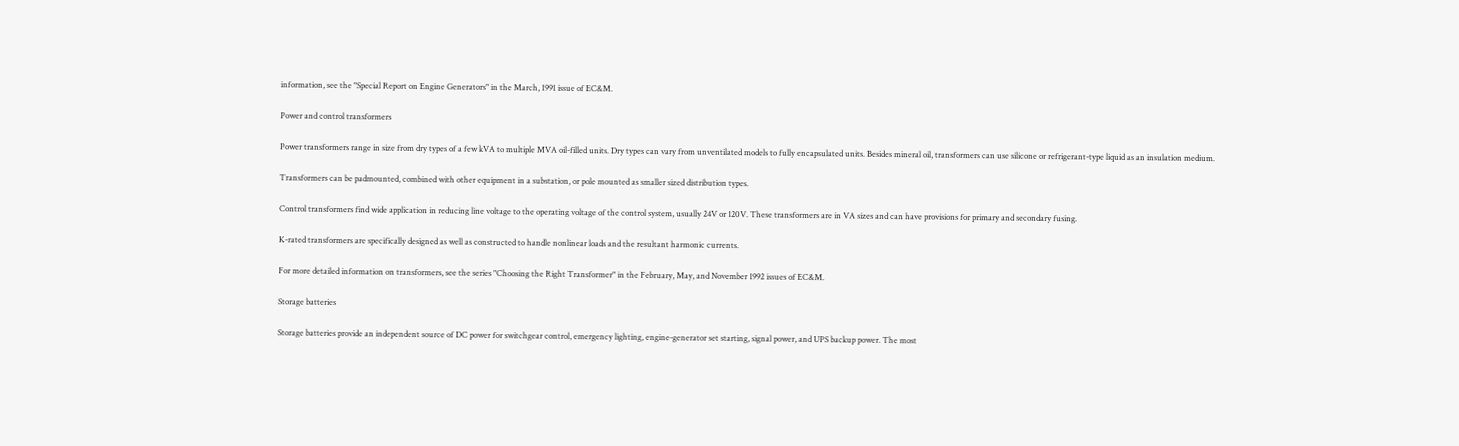information, see the "Special Report on Engine Generators" in the March, 1991 issue of EC&M.

Power and control transformers

Power transformers range in size from dry types of a few kVA to multiple MVA oil-filled units. Dry types can vary from unventilated models to fully encapsulated units. Besides mineral oil, transformers can use silicone or refrigerant-type liquid as an insulation medium.

Transformers can be padmounted, combined with other equipment in a substation, or pole mounted as smaller sized distribution types.

Control transformers find wide application in reducing line voltage to the operating voltage of the control system, usually 24V or 120V. These transformers are in VA sizes and can have provisions for primary and secondary fusing.

K-rated transformers are specifically designed as well as constructed to handle nonlinear loads and the resultant harmonic currents.

For more detailed information on transformers, see the series "Choosing the Right Transformer" in the February, May, and November 1992 issues of EC&M.

Storage batteries

Storage batteries provide an independent source of DC power for switchgear control, emergency lighting, engine-generator set starting, signal power, and UPS backup power. The most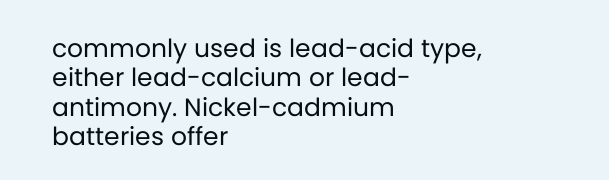commonly used is lead-acid type, either lead-calcium or lead-antimony. Nickel-cadmium batteries offer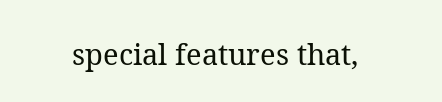special features that,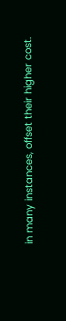in many instances, offset their higher cost.